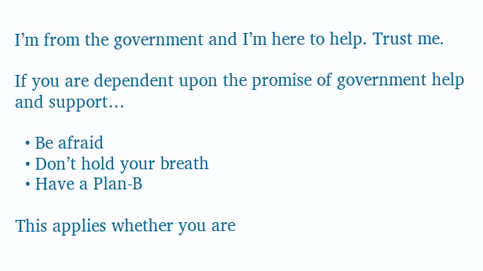I’m from the government and I’m here to help. Trust me.

If you are dependent upon the promise of government help and support…

  • Be afraid
  • Don’t hold your breath
  • Have a Plan-B

This applies whether you are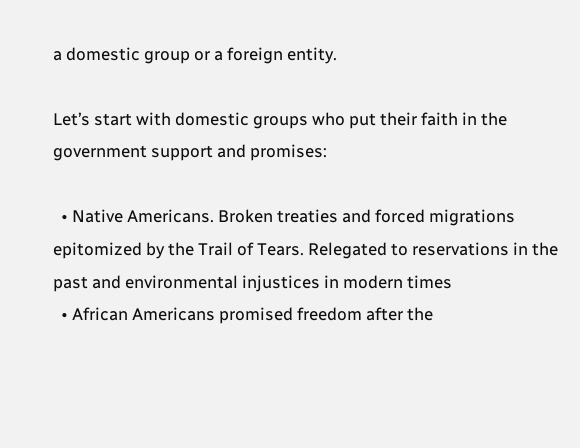a domestic group or a foreign entity.

Let’s start with domestic groups who put their faith in the government support and promises:

  • Native Americans. Broken treaties and forced migrations epitomized by the Trail of Tears. Relegated to reservations in the past and environmental injustices in modern times
  • African Americans promised freedom after the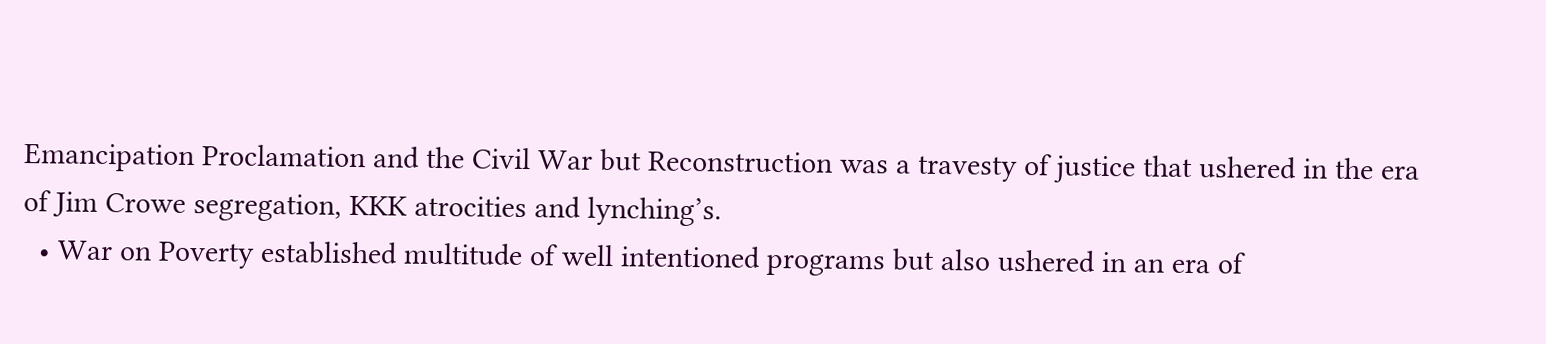Emancipation Proclamation and the Civil War but Reconstruction was a travesty of justice that ushered in the era of Jim Crowe segregation, KKK atrocities and lynching’s.
  • War on Poverty established multitude of well intentioned programs but also ushered in an era of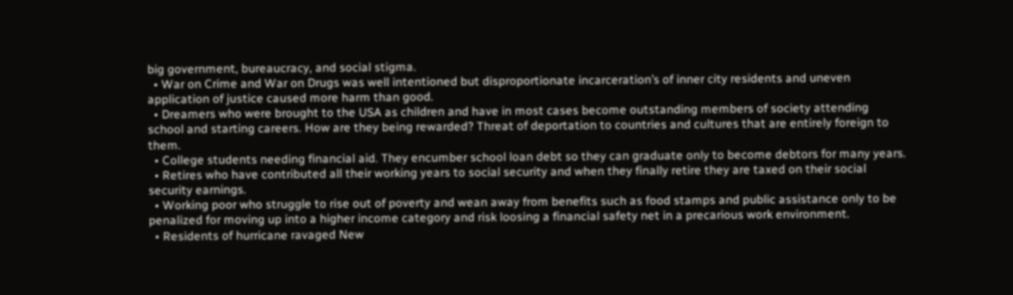big government, bureaucracy, and social stigma.
  • War on Crime and War on Drugs was well intentioned but disproportionate incarceration’s of inner city residents and uneven application of justice caused more harm than good.
  • Dreamers who were brought to the USA as children and have in most cases become outstanding members of society attending school and starting careers. How are they being rewarded? Threat of deportation to countries and cultures that are entirely foreign to them.
  • College students needing financial aid. They encumber school loan debt so they can graduate only to become debtors for many years.
  • Retires who have contributed all their working years to social security and when they finally retire they are taxed on their social security earnings.
  • Working poor who struggle to rise out of poverty and wean away from benefits such as food stamps and public assistance only to be penalized for moving up into a higher income category and risk loosing a financial safety net in a precarious work environment.
  • Residents of hurricane ravaged New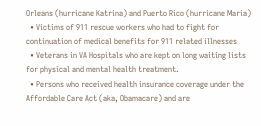Orleans (hurricane Katrina) and Puerto Rico (hurricane Maria)
  • Victims of 911 rescue workers who had to fight for continuation of medical benefits for 911 related illnesses
  • Veterans in VA Hospitals who are kept on long waiting lists for physical and mental health treatment.
  • Persons who received health insurance coverage under the Affordable Care Act (aka, Obamacare) and are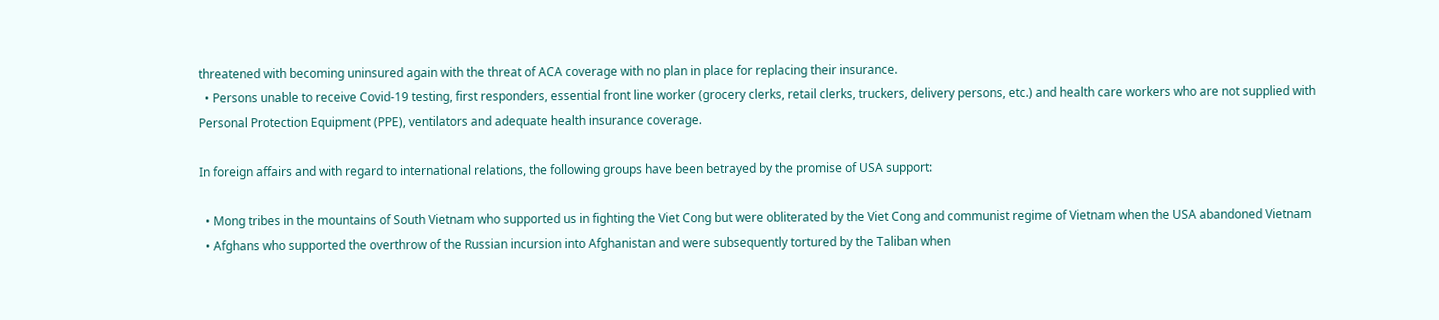threatened with becoming uninsured again with the threat of ACA coverage with no plan in place for replacing their insurance.
  • Persons unable to receive Covid-19 testing, first responders, essential front line worker (grocery clerks, retail clerks, truckers, delivery persons, etc.) and health care workers who are not supplied with Personal Protection Equipment (PPE), ventilators and adequate health insurance coverage.

In foreign affairs and with regard to international relations, the following groups have been betrayed by the promise of USA support:

  • Mong tribes in the mountains of South Vietnam who supported us in fighting the Viet Cong but were obliterated by the Viet Cong and communist regime of Vietnam when the USA abandoned Vietnam
  • Afghans who supported the overthrow of the Russian incursion into Afghanistan and were subsequently tortured by the Taliban when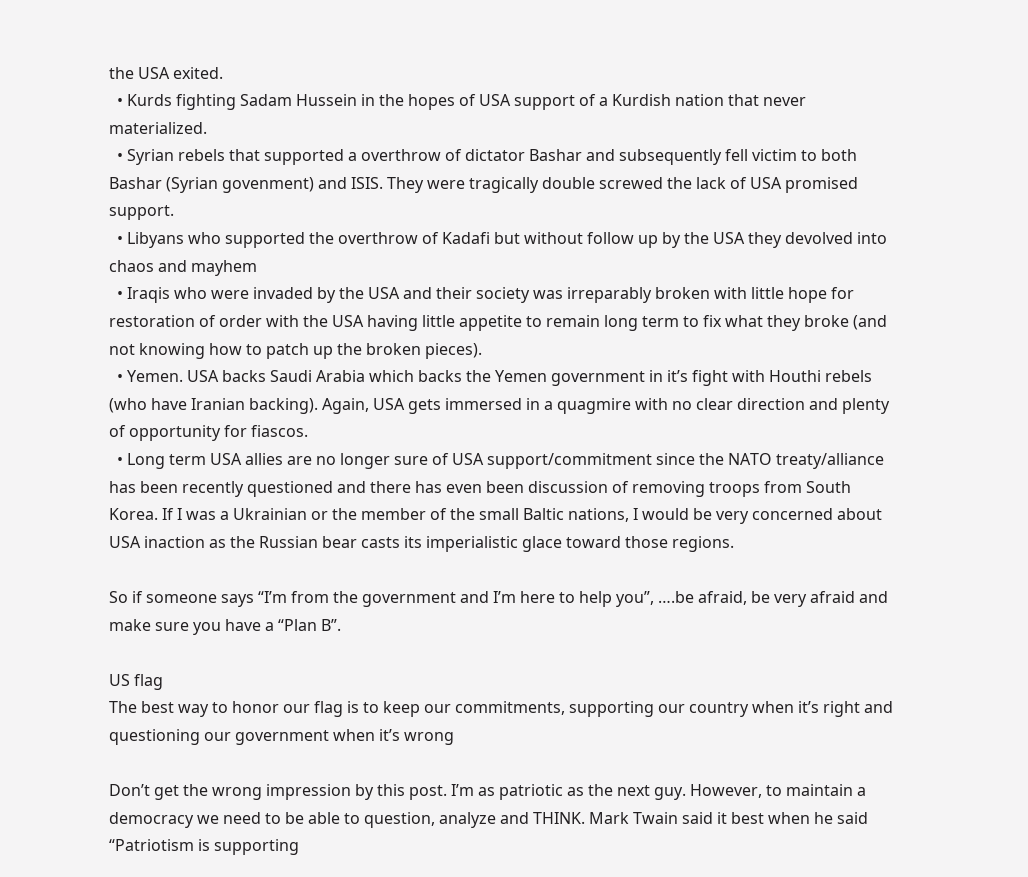the USA exited.
  • Kurds fighting Sadam Hussein in the hopes of USA support of a Kurdish nation that never materialized.
  • Syrian rebels that supported a overthrow of dictator Bashar and subsequently fell victim to both Bashar (Syrian govenment) and ISIS. They were tragically double screwed the lack of USA promised support.
  • Libyans who supported the overthrow of Kadafi but without follow up by the USA they devolved into chaos and mayhem
  • Iraqis who were invaded by the USA and their society was irreparably broken with little hope for restoration of order with the USA having little appetite to remain long term to fix what they broke (and not knowing how to patch up the broken pieces).
  • Yemen. USA backs Saudi Arabia which backs the Yemen government in it’s fight with Houthi rebels (who have Iranian backing). Again, USA gets immersed in a quagmire with no clear direction and plenty of opportunity for fiascos.
  • Long term USA allies are no longer sure of USA support/commitment since the NATO treaty/alliance has been recently questioned and there has even been discussion of removing troops from South Korea. If I was a Ukrainian or the member of the small Baltic nations, I would be very concerned about USA inaction as the Russian bear casts its imperialistic glace toward those regions.

So if someone says “I’m from the government and I’m here to help you”, ….be afraid, be very afraid and make sure you have a “Plan B”.

US flag
The best way to honor our flag is to keep our commitments, supporting our country when it’s right and questioning our government when it’s wrong

Don’t get the wrong impression by this post. I’m as patriotic as the next guy. However, to maintain a democracy we need to be able to question, analyze and THINK. Mark Twain said it best when he said “Patriotism is supporting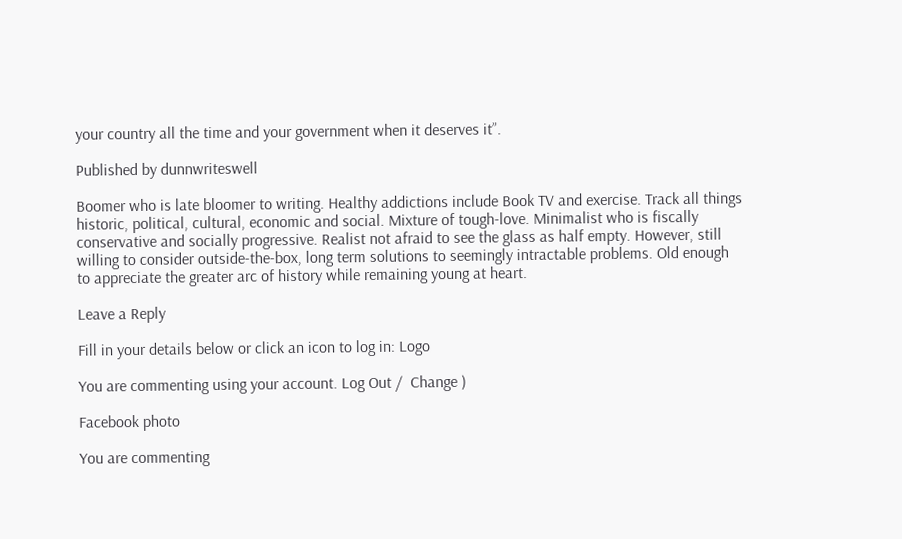your country all the time and your government when it deserves it”.

Published by dunnwriteswell

Boomer who is late bloomer to writing. Healthy addictions include Book TV and exercise. Track all things historic, political, cultural, economic and social. Mixture of tough-love. Minimalist who is fiscally conservative and socially progressive. Realist not afraid to see the glass as half empty. However, still willing to consider outside-the-box, long term solutions to seemingly intractable problems. Old enough to appreciate the greater arc of history while remaining young at heart.

Leave a Reply

Fill in your details below or click an icon to log in: Logo

You are commenting using your account. Log Out /  Change )

Facebook photo

You are commenting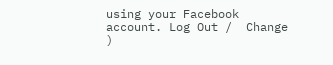using your Facebook account. Log Out /  Change )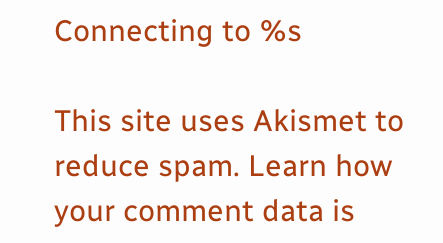Connecting to %s

This site uses Akismet to reduce spam. Learn how your comment data is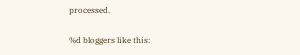processed.

%d bloggers like this: